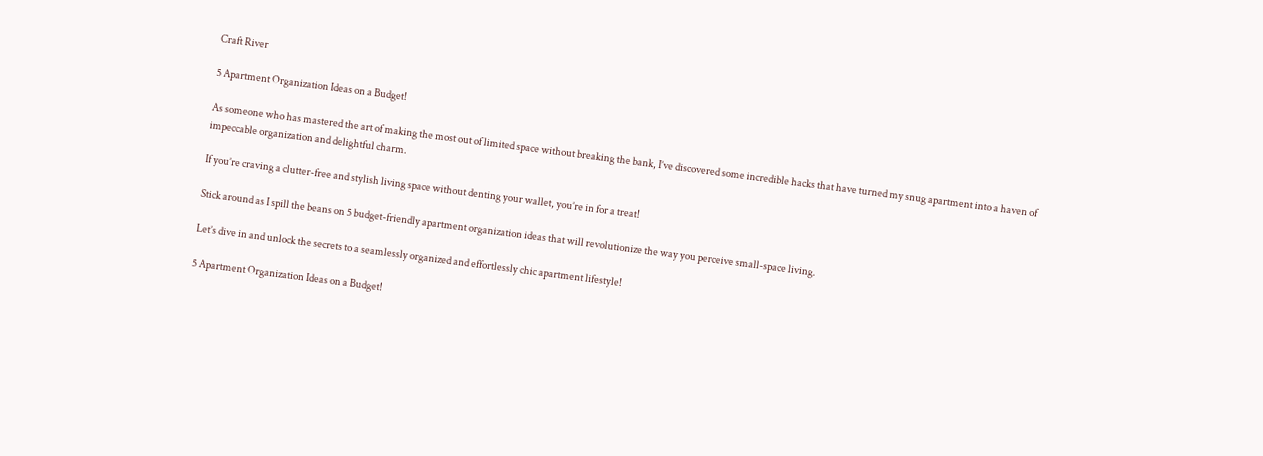Craft River

5 Apartment Organization Ideas on a Budget!

As someone who has mastered the art of making the most out of limited space without breaking the bank, I’ve discovered some incredible hacks that have turned my snug apartment into a haven of impeccable organization and delightful charm.

If you’re craving a clutter-free and stylish living space without denting your wallet, you’re in for a treat!

Stick around as I spill the beans on 5 budget-friendly apartment organization ideas that will revolutionize the way you perceive small-space living.

Let’s dive in and unlock the secrets to a seamlessly organized and effortlessly chic apartment lifestyle!

5 Apartment Organization Ideas on a Budget!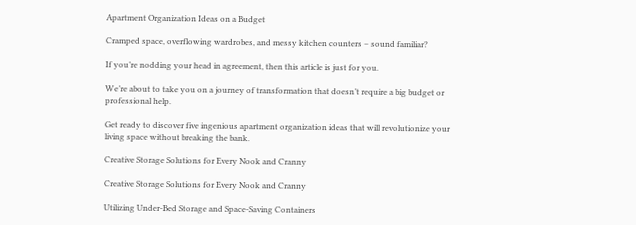Apartment Organization Ideas on a Budget

Cramped space, overflowing wardrobes, and messy kitchen counters – sound familiar?

If you’re nodding your head in agreement, then this article is just for you.

We’re about to take you on a journey of transformation that doesn’t require a big budget or professional help.

Get ready to discover five ingenious apartment organization ideas that will revolutionize your living space without breaking the bank.

Creative Storage Solutions for Every Nook and Cranny

Creative Storage Solutions for Every Nook and Cranny

Utilizing Under-Bed Storage and Space-Saving Containers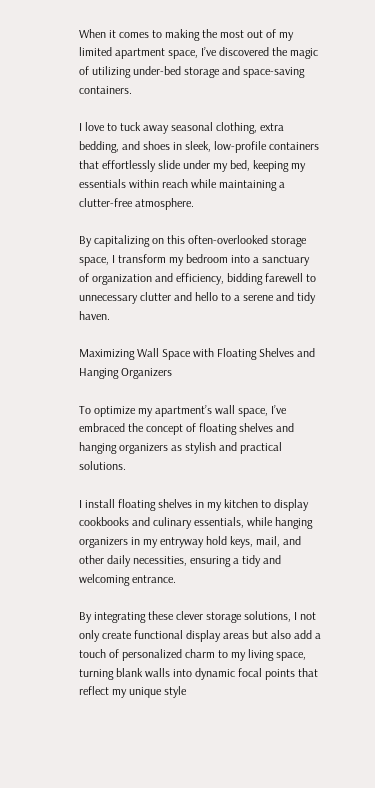When it comes to making the most out of my limited apartment space, I’ve discovered the magic of utilizing under-bed storage and space-saving containers.

I love to tuck away seasonal clothing, extra bedding, and shoes in sleek, low-profile containers that effortlessly slide under my bed, keeping my essentials within reach while maintaining a clutter-free atmosphere.

By capitalizing on this often-overlooked storage space, I transform my bedroom into a sanctuary of organization and efficiency, bidding farewell to unnecessary clutter and hello to a serene and tidy haven.

Maximizing Wall Space with Floating Shelves and Hanging Organizers

To optimize my apartment’s wall space, I’ve embraced the concept of floating shelves and hanging organizers as stylish and practical solutions.

I install floating shelves in my kitchen to display cookbooks and culinary essentials, while hanging organizers in my entryway hold keys, mail, and other daily necessities, ensuring a tidy and welcoming entrance.

By integrating these clever storage solutions, I not only create functional display areas but also add a touch of personalized charm to my living space, turning blank walls into dynamic focal points that reflect my unique style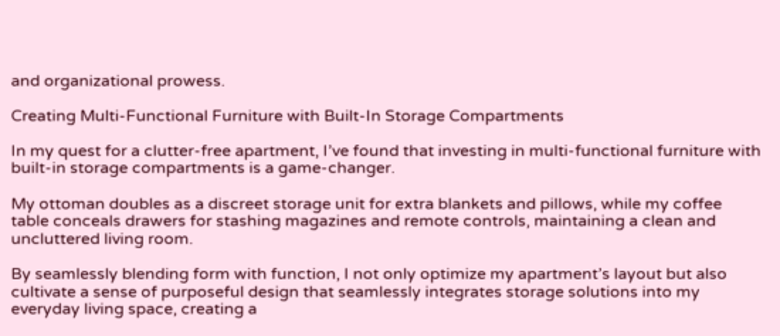and organizational prowess.

Creating Multi-Functional Furniture with Built-In Storage Compartments

In my quest for a clutter-free apartment, I’ve found that investing in multi-functional furniture with built-in storage compartments is a game-changer.

My ottoman doubles as a discreet storage unit for extra blankets and pillows, while my coffee table conceals drawers for stashing magazines and remote controls, maintaining a clean and uncluttered living room.

By seamlessly blending form with function, I not only optimize my apartment’s layout but also cultivate a sense of purposeful design that seamlessly integrates storage solutions into my everyday living space, creating a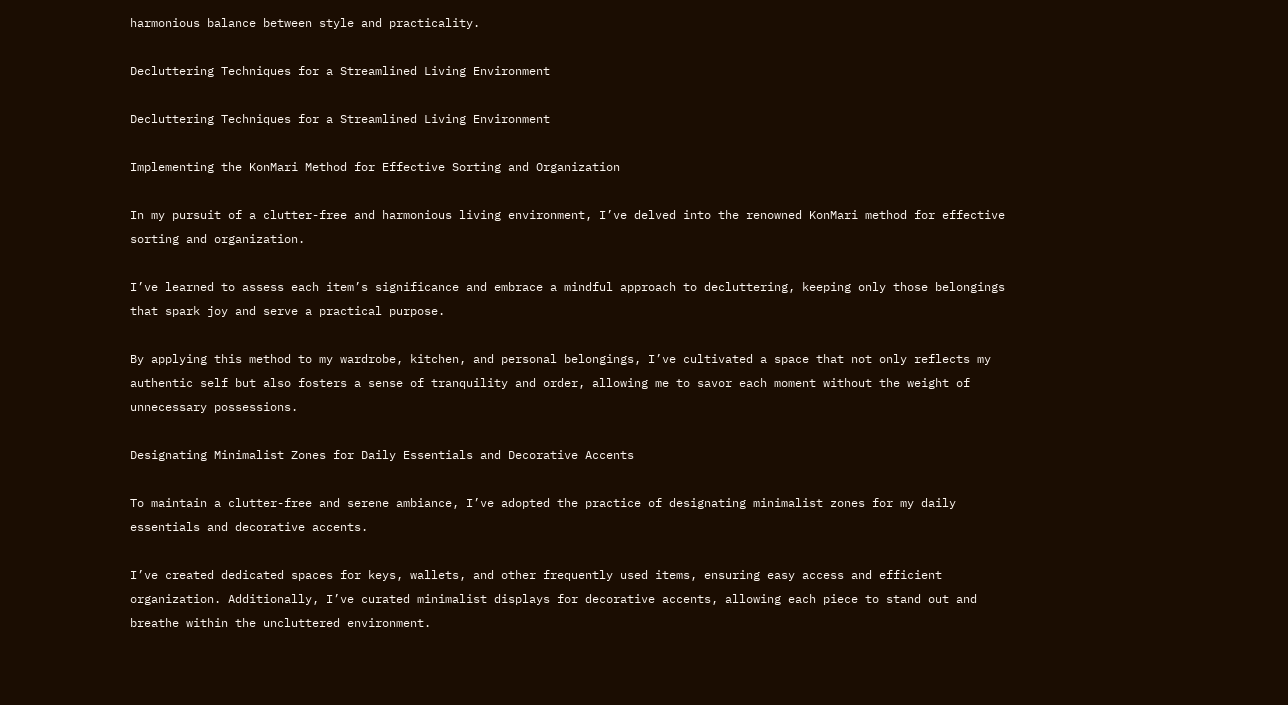harmonious balance between style and practicality.

Decluttering Techniques for a Streamlined Living Environment

Decluttering Techniques for a Streamlined Living Environment

Implementing the KonMari Method for Effective Sorting and Organization

In my pursuit of a clutter-free and harmonious living environment, I’ve delved into the renowned KonMari method for effective sorting and organization.

I’ve learned to assess each item’s significance and embrace a mindful approach to decluttering, keeping only those belongings that spark joy and serve a practical purpose.

By applying this method to my wardrobe, kitchen, and personal belongings, I’ve cultivated a space that not only reflects my authentic self but also fosters a sense of tranquility and order, allowing me to savor each moment without the weight of unnecessary possessions.

Designating Minimalist Zones for Daily Essentials and Decorative Accents

To maintain a clutter-free and serene ambiance, I’ve adopted the practice of designating minimalist zones for my daily essentials and decorative accents.

I’ve created dedicated spaces for keys, wallets, and other frequently used items, ensuring easy access and efficient organization. Additionally, I’ve curated minimalist displays for decorative accents, allowing each piece to stand out and breathe within the uncluttered environment.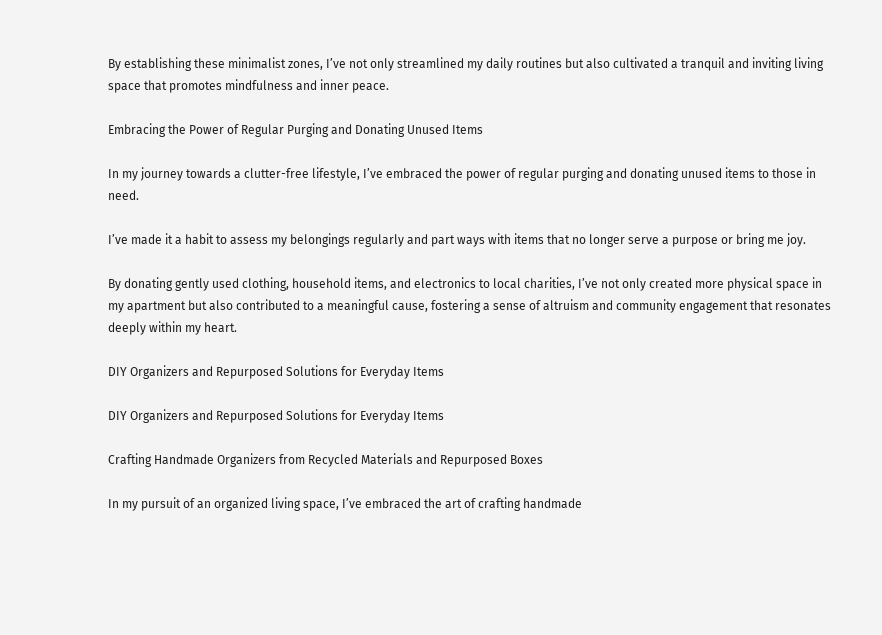By establishing these minimalist zones, I’ve not only streamlined my daily routines but also cultivated a tranquil and inviting living space that promotes mindfulness and inner peace.

Embracing the Power of Regular Purging and Donating Unused Items

In my journey towards a clutter-free lifestyle, I’ve embraced the power of regular purging and donating unused items to those in need.

I’ve made it a habit to assess my belongings regularly and part ways with items that no longer serve a purpose or bring me joy.

By donating gently used clothing, household items, and electronics to local charities, I’ve not only created more physical space in my apartment but also contributed to a meaningful cause, fostering a sense of altruism and community engagement that resonates deeply within my heart.

DIY Organizers and Repurposed Solutions for Everyday Items

DIY Organizers and Repurposed Solutions for Everyday Items

Crafting Handmade Organizers from Recycled Materials and Repurposed Boxes

In my pursuit of an organized living space, I’ve embraced the art of crafting handmade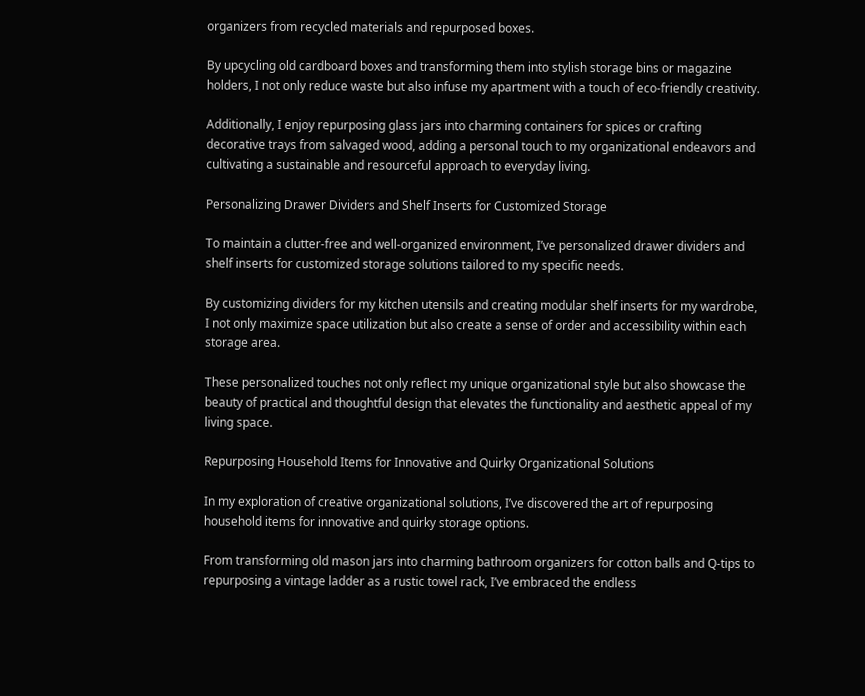organizers from recycled materials and repurposed boxes.

By upcycling old cardboard boxes and transforming them into stylish storage bins or magazine holders, I not only reduce waste but also infuse my apartment with a touch of eco-friendly creativity.

Additionally, I enjoy repurposing glass jars into charming containers for spices or crafting decorative trays from salvaged wood, adding a personal touch to my organizational endeavors and cultivating a sustainable and resourceful approach to everyday living.

Personalizing Drawer Dividers and Shelf Inserts for Customized Storage

To maintain a clutter-free and well-organized environment, I’ve personalized drawer dividers and shelf inserts for customized storage solutions tailored to my specific needs.

By customizing dividers for my kitchen utensils and creating modular shelf inserts for my wardrobe, I not only maximize space utilization but also create a sense of order and accessibility within each storage area.

These personalized touches not only reflect my unique organizational style but also showcase the beauty of practical and thoughtful design that elevates the functionality and aesthetic appeal of my living space.

Repurposing Household Items for Innovative and Quirky Organizational Solutions

In my exploration of creative organizational solutions, I’ve discovered the art of repurposing household items for innovative and quirky storage options.

From transforming old mason jars into charming bathroom organizers for cotton balls and Q-tips to repurposing a vintage ladder as a rustic towel rack, I’ve embraced the endless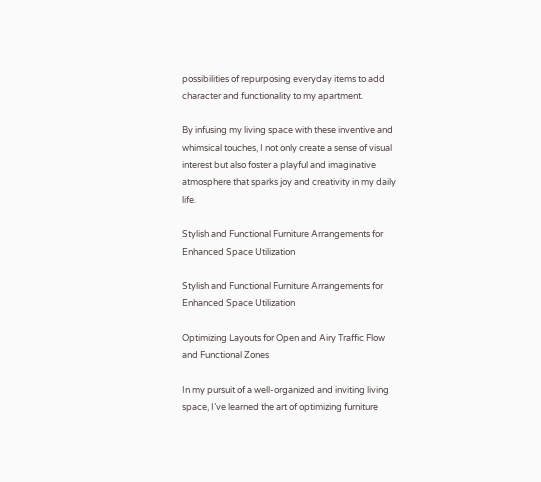possibilities of repurposing everyday items to add character and functionality to my apartment.

By infusing my living space with these inventive and whimsical touches, I not only create a sense of visual interest but also foster a playful and imaginative atmosphere that sparks joy and creativity in my daily life.

Stylish and Functional Furniture Arrangements for Enhanced Space Utilization

Stylish and Functional Furniture Arrangements for Enhanced Space Utilization

Optimizing Layouts for Open and Airy Traffic Flow and Functional Zones

In my pursuit of a well-organized and inviting living space, I’ve learned the art of optimizing furniture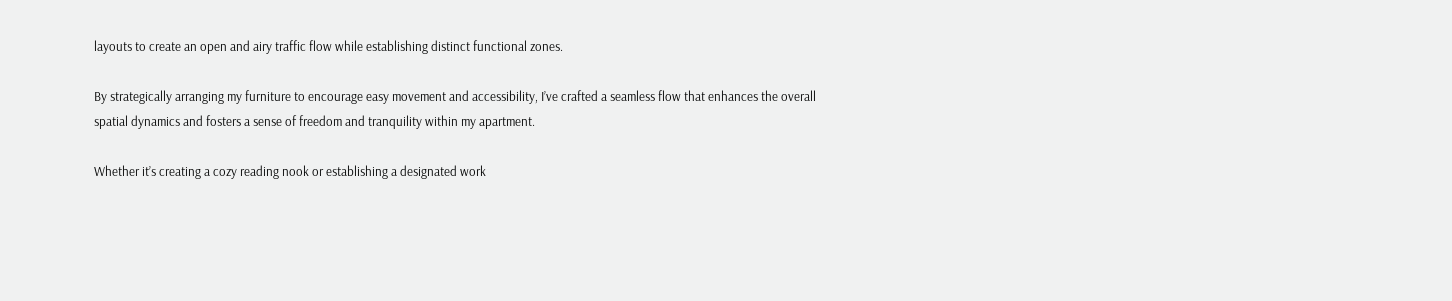layouts to create an open and airy traffic flow while establishing distinct functional zones.

By strategically arranging my furniture to encourage easy movement and accessibility, I’ve crafted a seamless flow that enhances the overall spatial dynamics and fosters a sense of freedom and tranquility within my apartment.

Whether it’s creating a cozy reading nook or establishing a designated work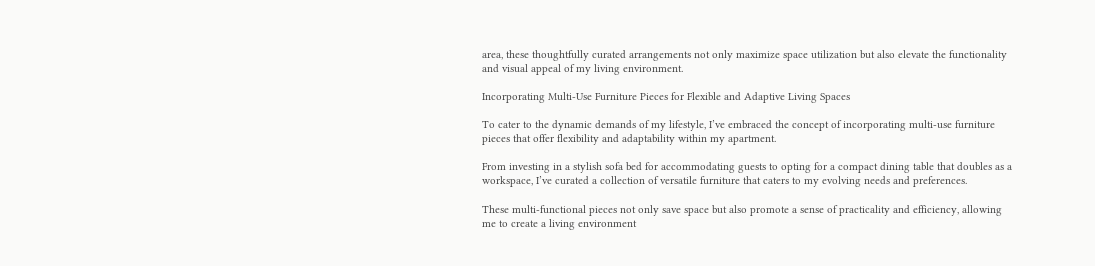area, these thoughtfully curated arrangements not only maximize space utilization but also elevate the functionality and visual appeal of my living environment.

Incorporating Multi-Use Furniture Pieces for Flexible and Adaptive Living Spaces

To cater to the dynamic demands of my lifestyle, I’ve embraced the concept of incorporating multi-use furniture pieces that offer flexibility and adaptability within my apartment.

From investing in a stylish sofa bed for accommodating guests to opting for a compact dining table that doubles as a workspace, I’ve curated a collection of versatile furniture that caters to my evolving needs and preferences.

These multi-functional pieces not only save space but also promote a sense of practicality and efficiency, allowing me to create a living environment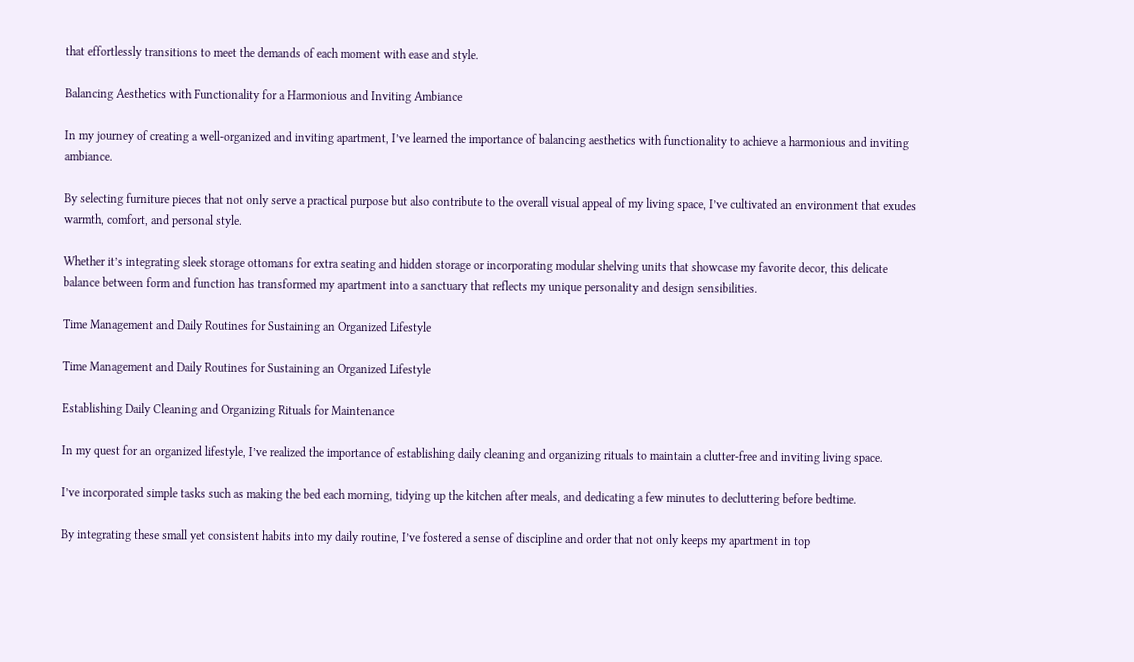that effortlessly transitions to meet the demands of each moment with ease and style.

Balancing Aesthetics with Functionality for a Harmonious and Inviting Ambiance

In my journey of creating a well-organized and inviting apartment, I’ve learned the importance of balancing aesthetics with functionality to achieve a harmonious and inviting ambiance.

By selecting furniture pieces that not only serve a practical purpose but also contribute to the overall visual appeal of my living space, I’ve cultivated an environment that exudes warmth, comfort, and personal style.

Whether it’s integrating sleek storage ottomans for extra seating and hidden storage or incorporating modular shelving units that showcase my favorite decor, this delicate balance between form and function has transformed my apartment into a sanctuary that reflects my unique personality and design sensibilities.

Time Management and Daily Routines for Sustaining an Organized Lifestyle

Time Management and Daily Routines for Sustaining an Organized Lifestyle

Establishing Daily Cleaning and Organizing Rituals for Maintenance

In my quest for an organized lifestyle, I’ve realized the importance of establishing daily cleaning and organizing rituals to maintain a clutter-free and inviting living space.

I’ve incorporated simple tasks such as making the bed each morning, tidying up the kitchen after meals, and dedicating a few minutes to decluttering before bedtime.

By integrating these small yet consistent habits into my daily routine, I’ve fostered a sense of discipline and order that not only keeps my apartment in top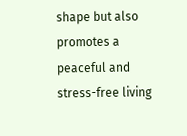shape but also promotes a peaceful and stress-free living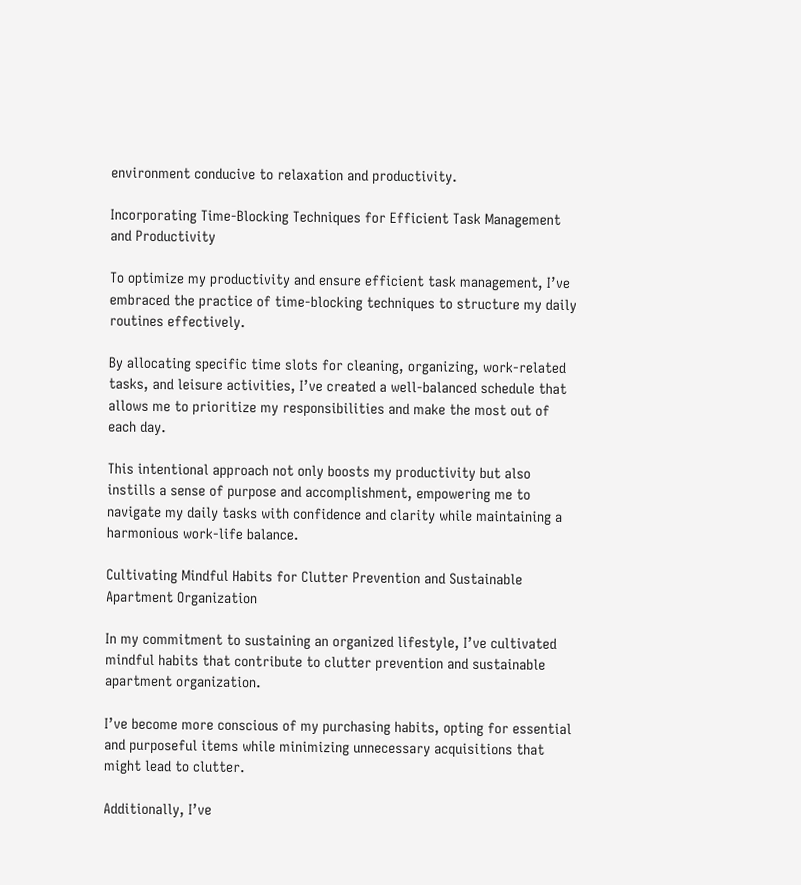environment conducive to relaxation and productivity.

Incorporating Time-Blocking Techniques for Efficient Task Management and Productivity

To optimize my productivity and ensure efficient task management, I’ve embraced the practice of time-blocking techniques to structure my daily routines effectively.

By allocating specific time slots for cleaning, organizing, work-related tasks, and leisure activities, I’ve created a well-balanced schedule that allows me to prioritize my responsibilities and make the most out of each day.

This intentional approach not only boosts my productivity but also instills a sense of purpose and accomplishment, empowering me to navigate my daily tasks with confidence and clarity while maintaining a harmonious work-life balance.

Cultivating Mindful Habits for Clutter Prevention and Sustainable Apartment Organization

In my commitment to sustaining an organized lifestyle, I’ve cultivated mindful habits that contribute to clutter prevention and sustainable apartment organization.

I’ve become more conscious of my purchasing habits, opting for essential and purposeful items while minimizing unnecessary acquisitions that might lead to clutter.

Additionally, I’ve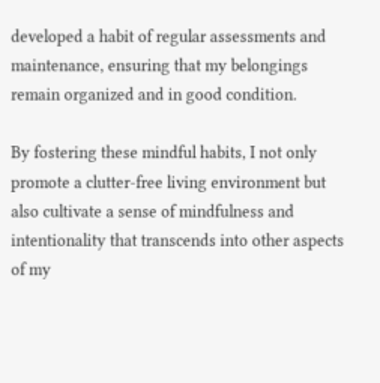developed a habit of regular assessments and maintenance, ensuring that my belongings remain organized and in good condition.

By fostering these mindful habits, I not only promote a clutter-free living environment but also cultivate a sense of mindfulness and intentionality that transcends into other aspects of my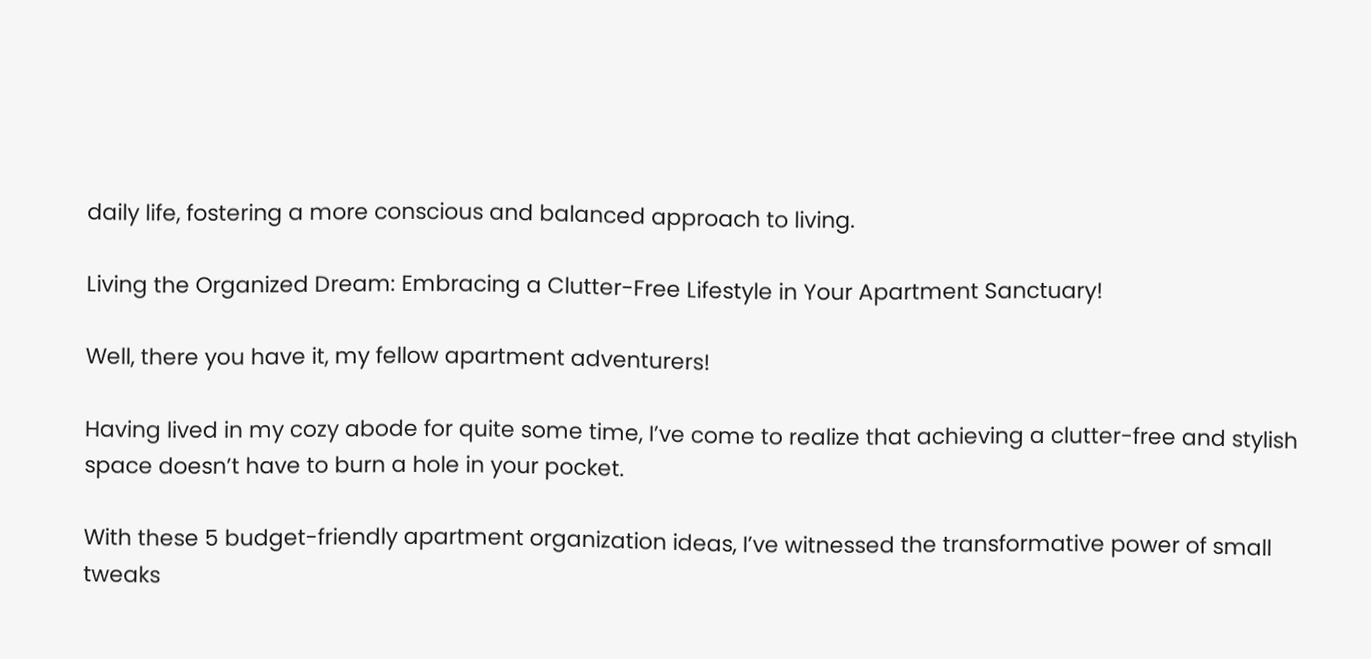daily life, fostering a more conscious and balanced approach to living.

Living the Organized Dream: Embracing a Clutter-Free Lifestyle in Your Apartment Sanctuary!

Well, there you have it, my fellow apartment adventurers!

Having lived in my cozy abode for quite some time, I’ve come to realize that achieving a clutter-free and stylish space doesn’t have to burn a hole in your pocket.

With these 5 budget-friendly apartment organization ideas, I’ve witnessed the transformative power of small tweaks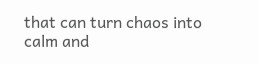that can turn chaos into calm and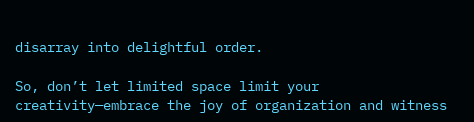disarray into delightful order.

So, don’t let limited space limit your creativity—embrace the joy of organization and witness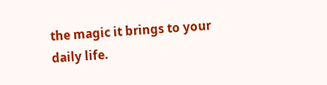the magic it brings to your daily life.